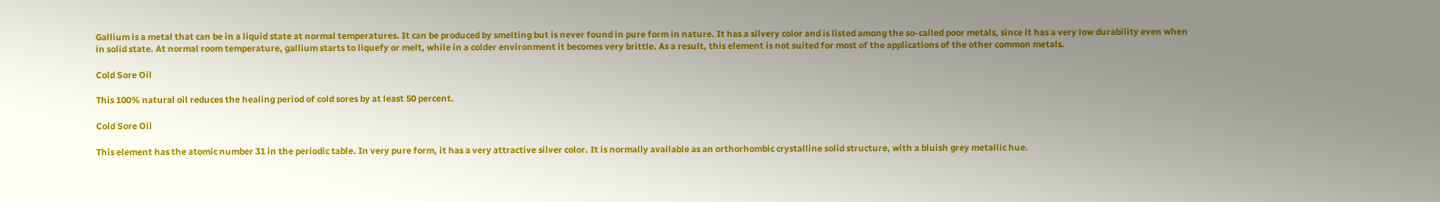Gallium is a metal that can be in a liquid state at normal temperatures. It can be produced by smelting but is never found in pure form in nature. It has a silvery color and is listed among the so-called poor metals, since it has a very low durability even when in solid state. At normal room temperature, gallium starts to liquefy or melt, while in a colder environment it becomes very brittle. As a result, this element is not suited for most of the applications of the other common metals.

Cold Sore Oil

This 100% natural oil reduces the healing period of cold sores by at least 50 percent.

Cold Sore Oil

This element has the atomic number 31 in the periodic table. In very pure form, it has a very attractive silver color. It is normally available as an orthorhombic crystalline solid structure, with a bluish grey metallic hue.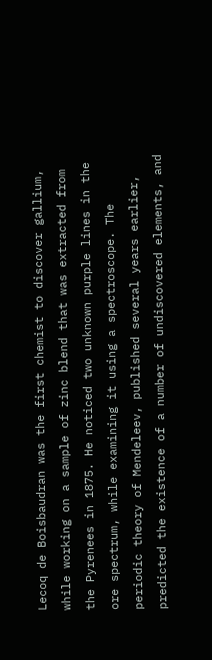Lecoq de Boisbaudran was the first chemist to discover gallium, while working on a sample of zinc blend that was extracted from the Pyrenees in 1875. He noticed two unknown purple lines in the ore spectrum, while examining it using a spectroscope. The periodic theory of Mendeleev, published several years earlier, predicted the existence of a number of undiscovered elements, and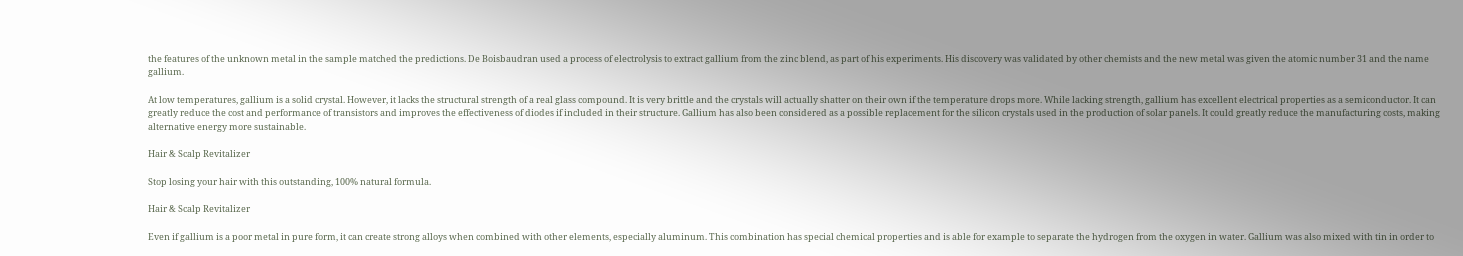the features of the unknown metal in the sample matched the predictions. De Boisbaudran used a process of electrolysis to extract gallium from the zinc blend, as part of his experiments. His discovery was validated by other chemists and the new metal was given the atomic number 31 and the name gallium.

At low temperatures, gallium is a solid crystal. However, it lacks the structural strength of a real glass compound. It is very brittle and the crystals will actually shatter on their own if the temperature drops more. While lacking strength, gallium has excellent electrical properties as a semiconductor. It can greatly reduce the cost and performance of transistors and improves the effectiveness of diodes if included in their structure. Gallium has also been considered as a possible replacement for the silicon crystals used in the production of solar panels. It could greatly reduce the manufacturing costs, making alternative energy more sustainable.

Hair & Scalp Revitalizer

Stop losing your hair with this outstanding, 100% natural formula.

Hair & Scalp Revitalizer

Even if gallium is a poor metal in pure form, it can create strong alloys when combined with other elements, especially aluminum. This combination has special chemical properties and is able for example to separate the hydrogen from the oxygen in water. Gallium was also mixed with tin in order to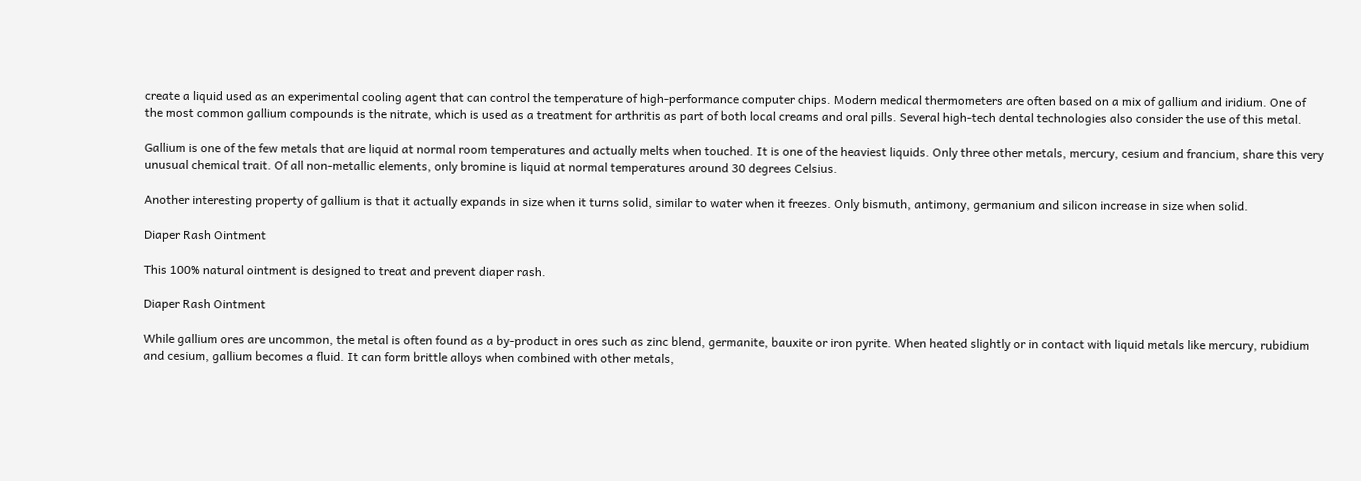create a liquid used as an experimental cooling agent that can control the temperature of high-performance computer chips. Modern medical thermometers are often based on a mix of gallium and iridium. One of the most common gallium compounds is the nitrate, which is used as a treatment for arthritis as part of both local creams and oral pills. Several high-tech dental technologies also consider the use of this metal.

Gallium is one of the few metals that are liquid at normal room temperatures and actually melts when touched. It is one of the heaviest liquids. Only three other metals, mercury, cesium and francium, share this very unusual chemical trait. Of all non-metallic elements, only bromine is liquid at normal temperatures around 30 degrees Celsius.

Another interesting property of gallium is that it actually expands in size when it turns solid, similar to water when it freezes. Only bismuth, antimony, germanium and silicon increase in size when solid.

Diaper Rash Ointment

This 100% natural ointment is designed to treat and prevent diaper rash.

Diaper Rash Ointment

While gallium ores are uncommon, the metal is often found as a by-product in ores such as zinc blend, germanite, bauxite or iron pyrite. When heated slightly or in contact with liquid metals like mercury, rubidium and cesium, gallium becomes a fluid. It can form brittle alloys when combined with other metals,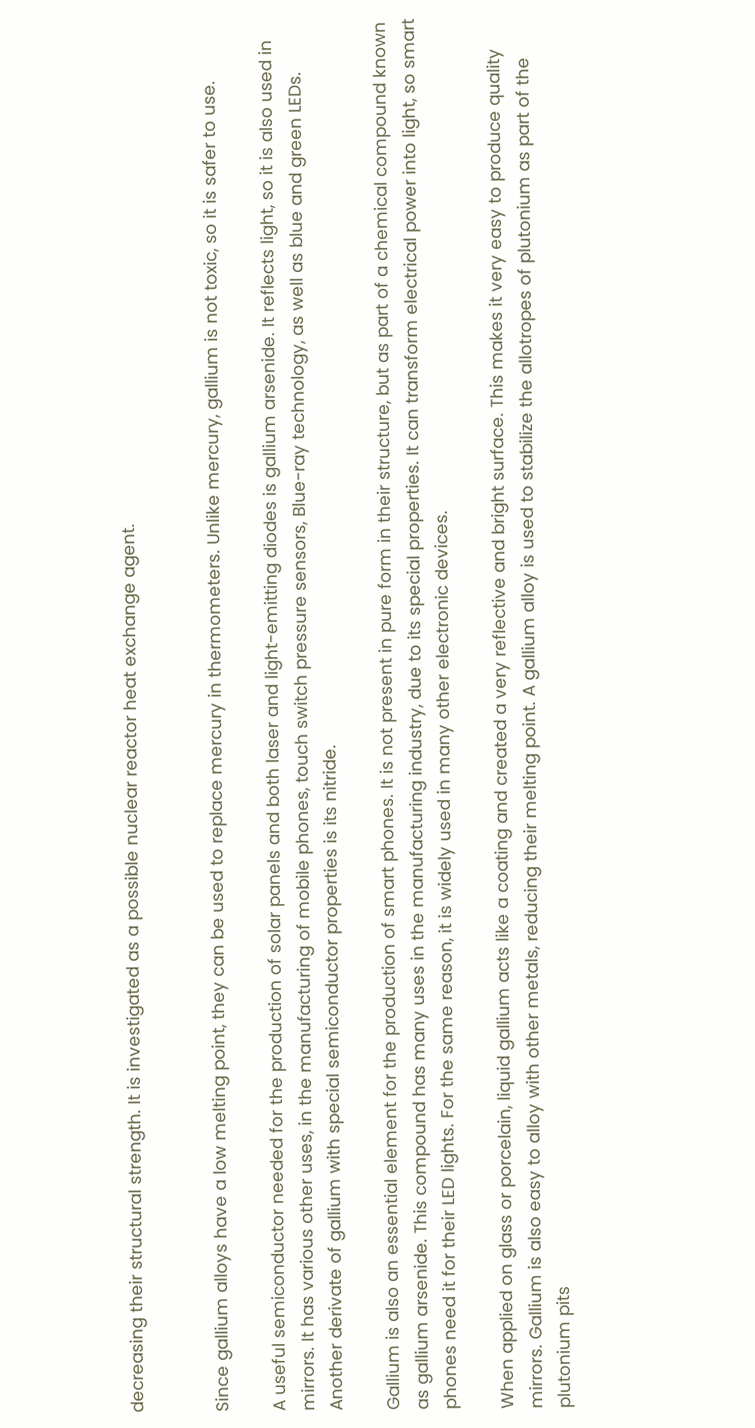decreasing their structural strength. It is investigated as a possible nuclear reactor heat exchange agent.


Since gallium alloys have a low melting point, they can be used to replace mercury in thermometers. Unlike mercury, gallium is not toxic, so it is safer to use.

A useful semiconductor needed for the production of solar panels and both laser and light-emitting diodes is gallium arsenide. It reflects light, so it is also used in mirrors. It has various other uses, in the manufacturing of mobile phones, touch switch pressure sensors, Blue-ray technology, as well as blue and green LEDs. Another derivate of gallium with special semiconductor properties is its nitride.

Gallium is also an essential element for the production of smart phones. It is not present in pure form in their structure, but as part of a chemical compound known as gallium arsenide. This compound has many uses in the manufacturing industry, due to its special properties. It can transform electrical power into light, so smart phones need it for their LED lights. For the same reason, it is widely used in many other electronic devices.

When applied on glass or porcelain, liquid gallium acts like a coating and created a very reflective and bright surface. This makes it very easy to produce quality mirrors. Gallium is also easy to alloy with other metals, reducing their melting point. A gallium alloy is used to stabilize the allotropes of plutonium as part of the plutonium pits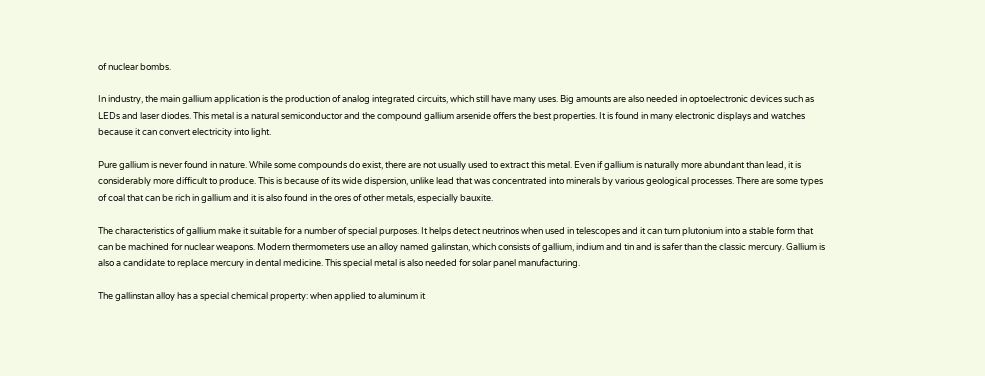of nuclear bombs.

In industry, the main gallium application is the production of analog integrated circuits, which still have many uses. Big amounts are also needed in optoelectronic devices such as LEDs and laser diodes. This metal is a natural semiconductor and the compound gallium arsenide offers the best properties. It is found in many electronic displays and watches because it can convert electricity into light.

Pure gallium is never found in nature. While some compounds do exist, there are not usually used to extract this metal. Even if gallium is naturally more abundant than lead, it is considerably more difficult to produce. This is because of its wide dispersion, unlike lead that was concentrated into minerals by various geological processes. There are some types of coal that can be rich in gallium and it is also found in the ores of other metals, especially bauxite.

The characteristics of gallium make it suitable for a number of special purposes. It helps detect neutrinos when used in telescopes and it can turn plutonium into a stable form that can be machined for nuclear weapons. Modern thermometers use an alloy named galinstan, which consists of gallium, indium and tin and is safer than the classic mercury. Gallium is also a candidate to replace mercury in dental medicine. This special metal is also needed for solar panel manufacturing.

The gallinstan alloy has a special chemical property: when applied to aluminum it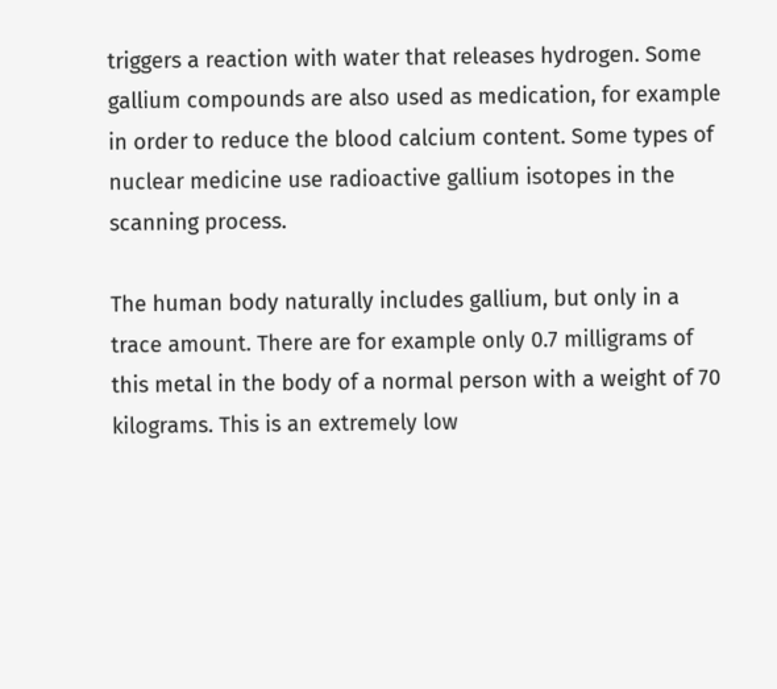triggers a reaction with water that releases hydrogen. Some gallium compounds are also used as medication, for example in order to reduce the blood calcium content. Some types of nuclear medicine use radioactive gallium isotopes in the scanning process.

The human body naturally includes gallium, but only in a trace amount. There are for example only 0.7 milligrams of this metal in the body of a normal person with a weight of 70 kilograms. This is an extremely low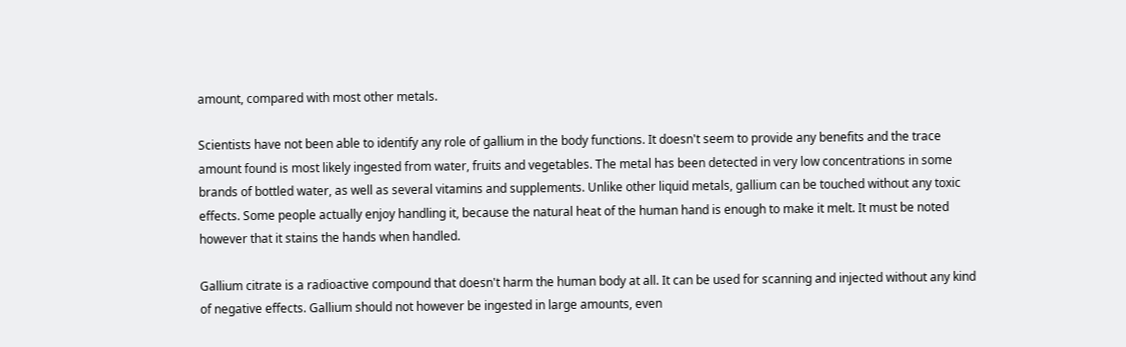amount, compared with most other metals.

Scientists have not been able to identify any role of gallium in the body functions. It doesn't seem to provide any benefits and the trace amount found is most likely ingested from water, fruits and vegetables. The metal has been detected in very low concentrations in some brands of bottled water, as well as several vitamins and supplements. Unlike other liquid metals, gallium can be touched without any toxic effects. Some people actually enjoy handling it, because the natural heat of the human hand is enough to make it melt. It must be noted however that it stains the hands when handled.

Gallium citrate is a radioactive compound that doesn't harm the human body at all. It can be used for scanning and injected without any kind of negative effects. Gallium should not however be ingested in large amounts, even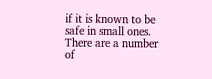if it is known to be safe in small ones. There are a number of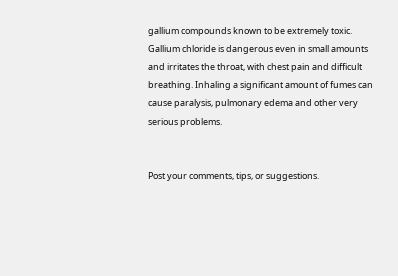gallium compounds known to be extremely toxic. Gallium chloride is dangerous even in small amounts and irritates the throat, with chest pain and difficult breathing. Inhaling a significant amount of fumes can cause paralysis, pulmonary edema and other very serious problems.


Post your comments, tips, or suggestions.